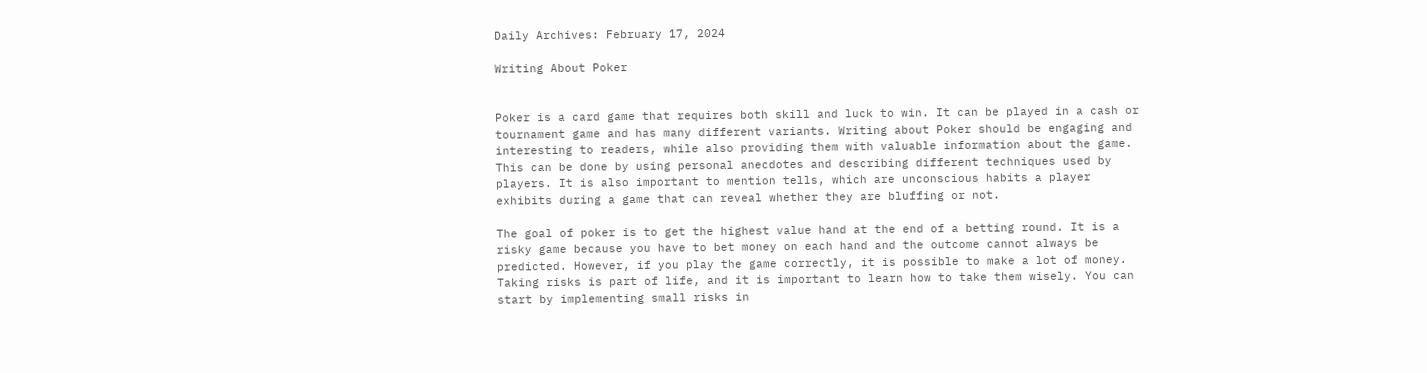Daily Archives: February 17, 2024

Writing About Poker


Poker is a card game that requires both skill and luck to win. It can be played in a cash or tournament game and has many different variants. Writing about Poker should be engaging and interesting to readers, while also providing them with valuable information about the game. This can be done by using personal anecdotes and describing different techniques used by players. It is also important to mention tells, which are unconscious habits a player exhibits during a game that can reveal whether they are bluffing or not.

The goal of poker is to get the highest value hand at the end of a betting round. It is a risky game because you have to bet money on each hand and the outcome cannot always be predicted. However, if you play the game correctly, it is possible to make a lot of money. Taking risks is part of life, and it is important to learn how to take them wisely. You can start by implementing small risks in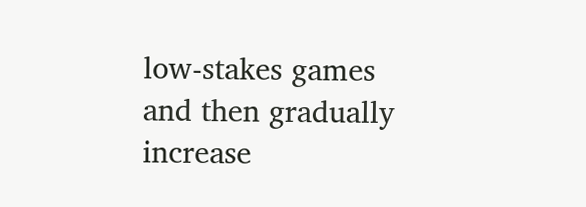low-stakes games and then gradually increase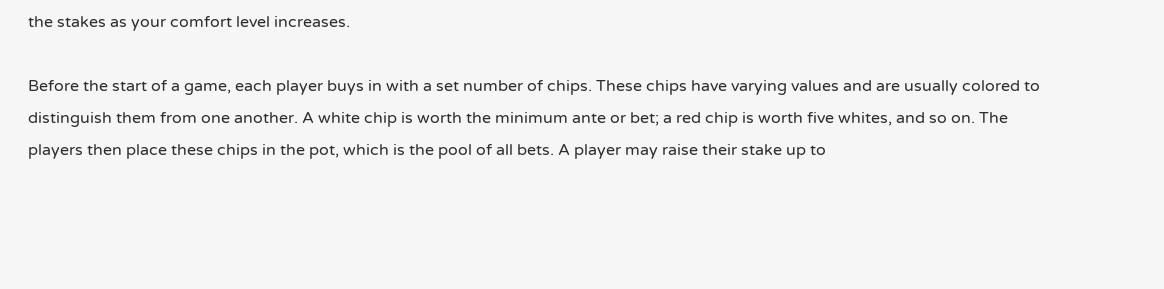the stakes as your comfort level increases.

Before the start of a game, each player buys in with a set number of chips. These chips have varying values and are usually colored to distinguish them from one another. A white chip is worth the minimum ante or bet; a red chip is worth five whites, and so on. The players then place these chips in the pot, which is the pool of all bets. A player may raise their stake up to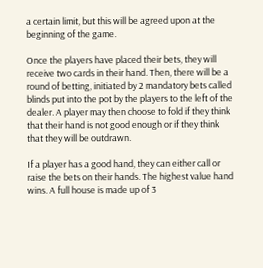a certain limit, but this will be agreed upon at the beginning of the game.

Once the players have placed their bets, they will receive two cards in their hand. Then, there will be a round of betting, initiated by 2 mandatory bets called blinds put into the pot by the players to the left of the dealer. A player may then choose to fold if they think that their hand is not good enough or if they think that they will be outdrawn.

If a player has a good hand, they can either call or raise the bets on their hands. The highest value hand wins. A full house is made up of 3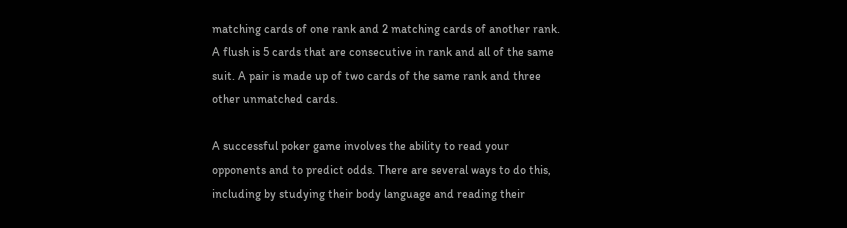matching cards of one rank and 2 matching cards of another rank. A flush is 5 cards that are consecutive in rank and all of the same suit. A pair is made up of two cards of the same rank and three other unmatched cards.

A successful poker game involves the ability to read your opponents and to predict odds. There are several ways to do this, including by studying their body language and reading their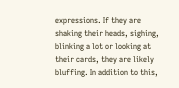expressions. If they are shaking their heads, sighing, blinking a lot or looking at their cards, they are likely bluffing. In addition to this,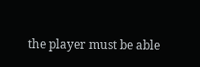the player must be able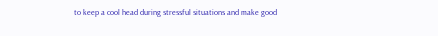to keep a cool head during stressful situations and make good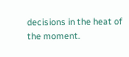decisions in the heat of the moment.